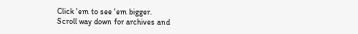Click 'em to see 'em bigger.
Scroll way down for archives and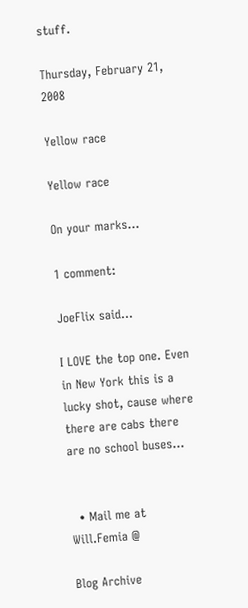stuff.

Thursday, February 21, 2008

Yellow race

Yellow race

On your marks...

1 comment:

JoeFlix said...

I LOVE the top one. Even in New York this is a lucky shot, cause where there are cabs there are no school buses...


  • Mail me at Will.Femia @

Blog Archive